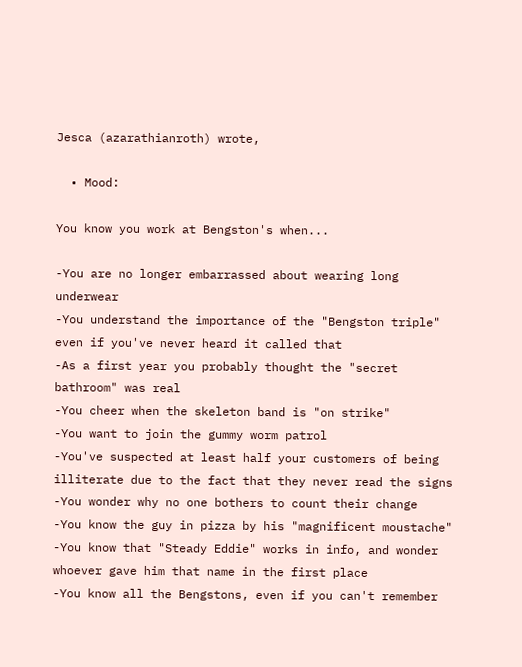Jesca (azarathianroth) wrote,

  • Mood:

You know you work at Bengston's when...

-You are no longer embarrassed about wearing long underwear
-You understand the importance of the "Bengston triple" even if you've never heard it called that
-As a first year you probably thought the "secret bathroom" was real
-You cheer when the skeleton band is "on strike"
-You want to join the gummy worm patrol
-You've suspected at least half your customers of being illiterate due to the fact that they never read the signs
-You wonder why no one bothers to count their change
-You know the guy in pizza by his "magnificent moustache"
-You know that "Steady Eddie" works in info, and wonder whoever gave him that name in the first place
-You know all the Bengstons, even if you can't remember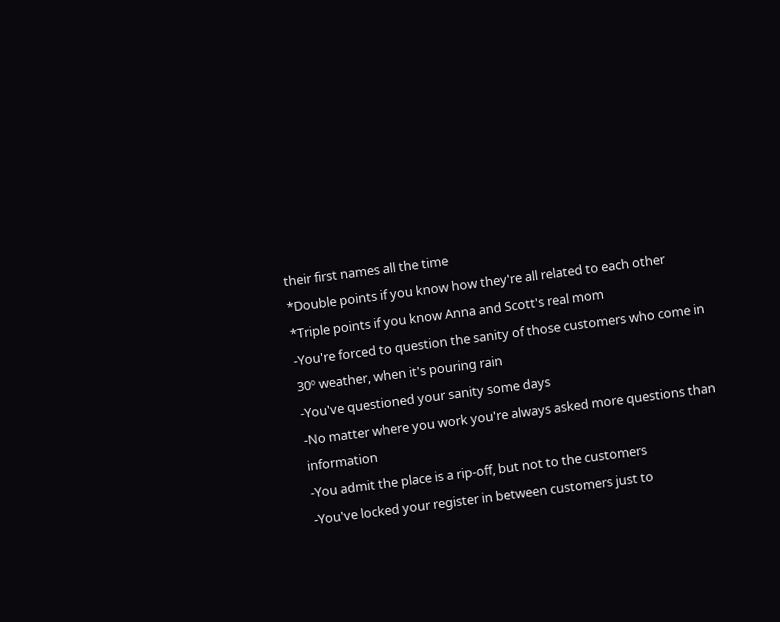their first names all the time
*Double points if you know how they're all related to each other
*Triple points if you know Anna and Scott's real mom
-You're forced to question the sanity of those customers who come in 30º weather, when it's pouring rain
-You've questioned your sanity some days
-No matter where you work you're always asked more questions than information
-You admit the place is a rip-off, but not to the customers
-You've locked your register in between customers just to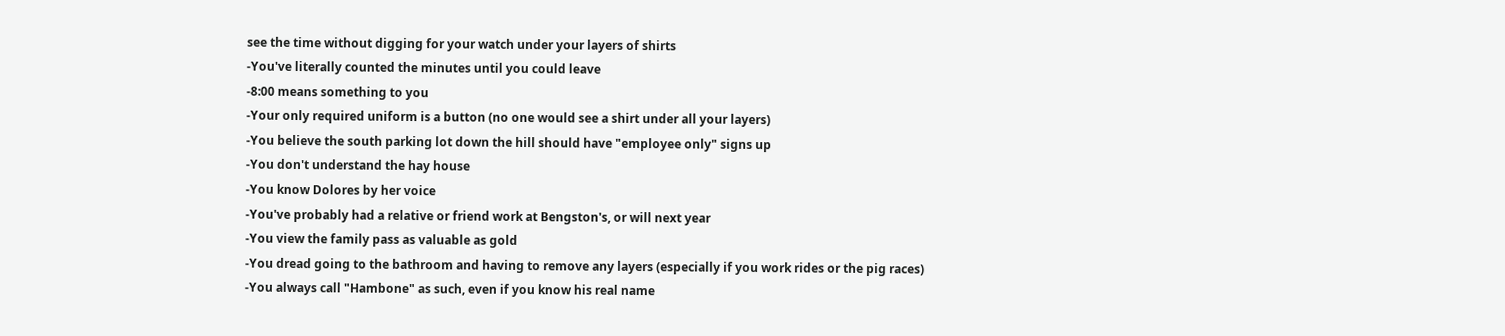see the time without digging for your watch under your layers of shirts
-You've literally counted the minutes until you could leave
-8:00 means something to you
-Your only required uniform is a button (no one would see a shirt under all your layers)
-You believe the south parking lot down the hill should have "employee only" signs up
-You don't understand the hay house
-You know Dolores by her voice
-You've probably had a relative or friend work at Bengston's, or will next year
-You view the family pass as valuable as gold
-You dread going to the bathroom and having to remove any layers (especially if you work rides or the pig races)
-You always call "Hambone" as such, even if you know his real name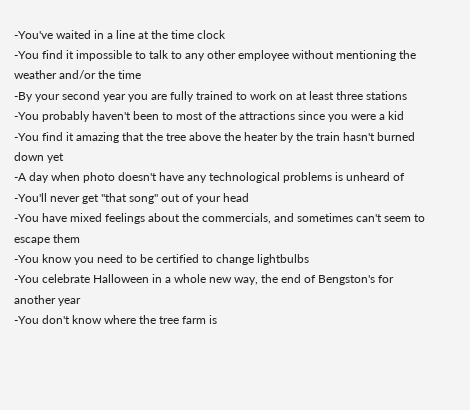-You've waited in a line at the time clock
-You find it impossible to talk to any other employee without mentioning the weather and/or the time
-By your second year you are fully trained to work on at least three stations
-You probably haven't been to most of the attractions since you were a kid
-You find it amazing that the tree above the heater by the train hasn't burned down yet
-A day when photo doesn't have any technological problems is unheard of
-You'll never get "that song" out of your head
-You have mixed feelings about the commercials, and sometimes can't seem to escape them
-You know you need to be certified to change lightbulbs
-You celebrate Halloween in a whole new way, the end of Bengston's for another year
-You don't know where the tree farm is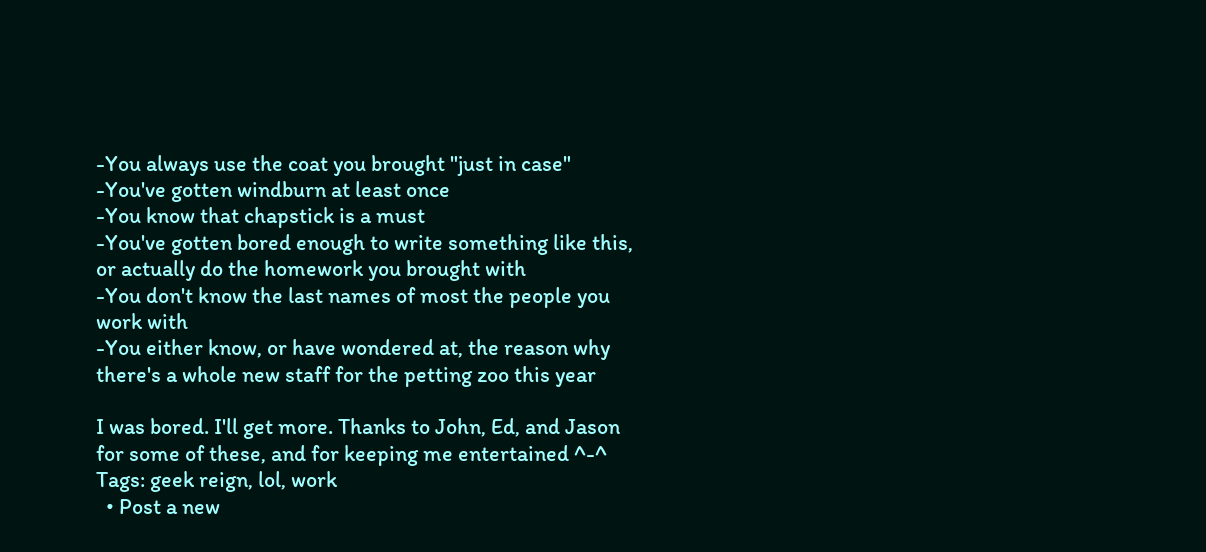-You always use the coat you brought "just in case"
-You've gotten windburn at least once
-You know that chapstick is a must
-You've gotten bored enough to write something like this, or actually do the homework you brought with
-You don't know the last names of most the people you work with
-You either know, or have wondered at, the reason why there's a whole new staff for the petting zoo this year

I was bored. I'll get more. Thanks to John, Ed, and Jason for some of these, and for keeping me entertained ^-^
Tags: geek reign, lol, work
  • Post a new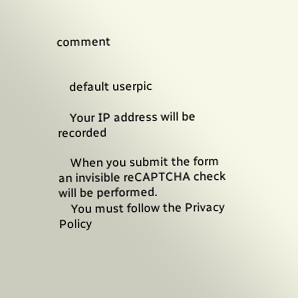comment


    default userpic

    Your IP address will be recorded

    When you submit the form an invisible reCAPTCHA check will be performed.
    You must follow the Privacy Policy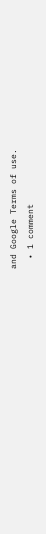and Google Terms of use.
  • 1 comment